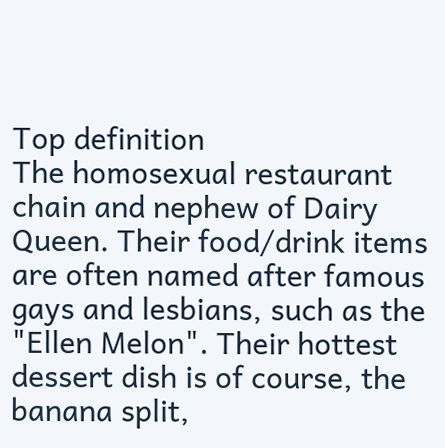Top definition
The homosexual restaurant chain and nephew of Dairy Queen. Their food/drink items are often named after famous gays and lesbians, such as the "Ellen Melon". Their hottest dessert dish is of course, the banana split,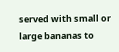served with small or large bananas to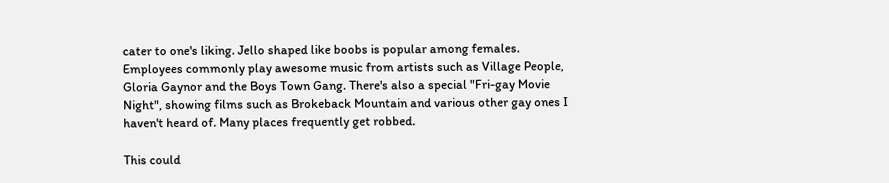cater to one's liking. Jello shaped like boobs is popular among females. Employees commonly play awesome music from artists such as Village People, Gloria Gaynor and the Boys Town Gang. There's also a special "Fri-gay Movie Night", showing films such as Brokeback Mountain and various other gay ones I haven't heard of. Many places frequently get robbed.

This could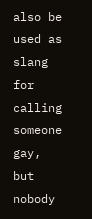also be used as slang for calling someone gay, but nobody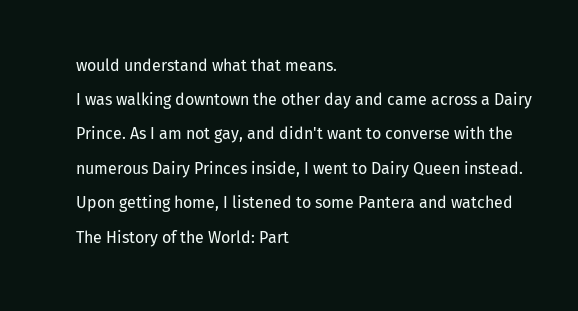would understand what that means.
I was walking downtown the other day and came across a Dairy Prince. As I am not gay, and didn't want to converse with the numerous Dairy Princes inside, I went to Dairy Queen instead. Upon getting home, I listened to some Pantera and watched The History of the World: Part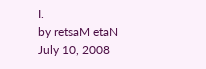I.
by retsaM etaN July 10, 2008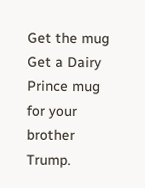Get the mug
Get a Dairy Prince mug for your brother Trump.